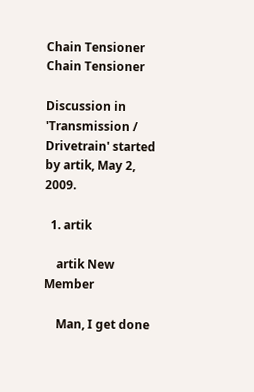Chain Tensioner Chain Tensioner

Discussion in 'Transmission / Drivetrain' started by artik, May 2, 2009.

  1. artik

    artik New Member

    Man, I get done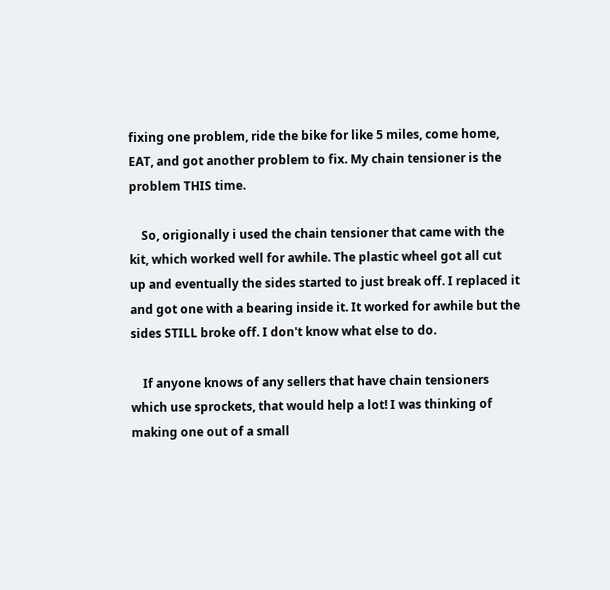fixing one problem, ride the bike for like 5 miles, come home, EAT, and got another problem to fix. My chain tensioner is the problem THIS time.

    So, origionally i used the chain tensioner that came with the kit, which worked well for awhile. The plastic wheel got all cut up and eventually the sides started to just break off. I replaced it and got one with a bearing inside it. It worked for awhile but the sides STILL broke off. I don't know what else to do.

    If anyone knows of any sellers that have chain tensioners which use sprockets, that would help a lot! I was thinking of making one out of a small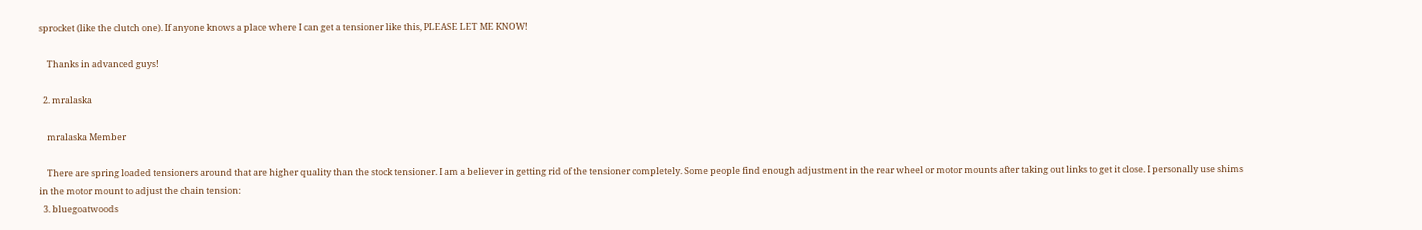sprocket (like the clutch one). If anyone knows a place where I can get a tensioner like this, PLEASE LET ME KNOW!

    Thanks in advanced guys!

  2. mralaska

    mralaska Member

    There are spring loaded tensioners around that are higher quality than the stock tensioner. I am a believer in getting rid of the tensioner completely. Some people find enough adjustment in the rear wheel or motor mounts after taking out links to get it close. I personally use shims in the motor mount to adjust the chain tension:
  3. bluegoatwoods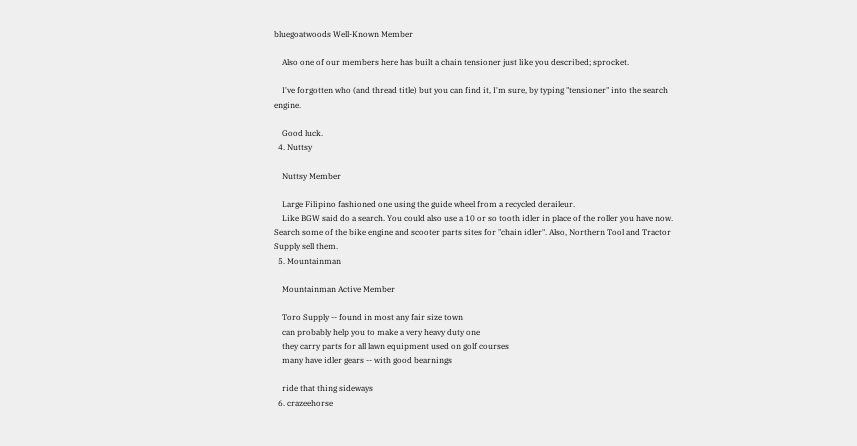bluegoatwoods Well-Known Member

    Also one of our members here has built a chain tensioner just like you described; sprocket.

    I've forgotten who (and thread title) but you can find it, I'm sure, by typing "tensioner" into the search engine.

    Good luck.
  4. Nuttsy

    Nuttsy Member

    Large Filipino fashioned one using the guide wheel from a recycled deraileur.
    Like BGW said do a search. You could also use a 10 or so tooth idler in place of the roller you have now. Search some of the bike engine and scooter parts sites for "chain idler". Also, Northern Tool and Tractor Supply sell them.
  5. Mountainman

    Mountainman Active Member

    Toro Supply -- found in most any fair size town
    can probably help you to make a very heavy duty one
    they carry parts for all lawn equipment used on golf courses
    many have idler gears -- with good bearnings

    ride that thing sideways
  6. crazeehorse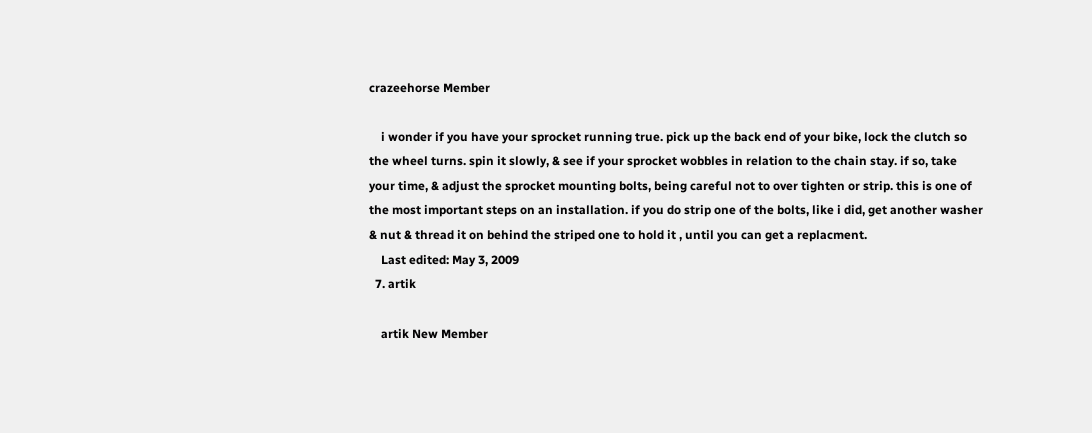crazeehorse Member

    i wonder if you have your sprocket running true. pick up the back end of your bike, lock the clutch so the wheel turns. spin it slowly, & see if your sprocket wobbles in relation to the chain stay. if so, take your time, & adjust the sprocket mounting bolts, being careful not to over tighten or strip. this is one of the most important steps on an installation. if you do strip one of the bolts, like i did, get another washer & nut & thread it on behind the striped one to hold it , until you can get a replacment.
    Last edited: May 3, 2009
  7. artik

    artik New Member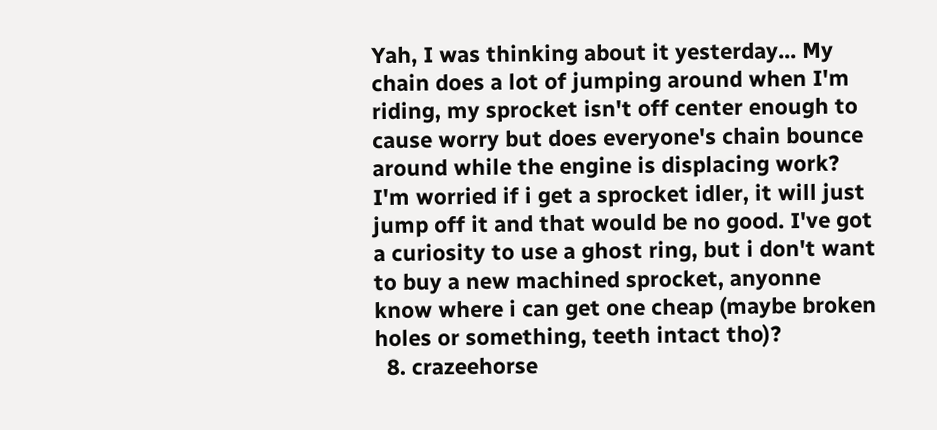Yah, I was thinking about it yesterday... My chain does a lot of jumping around when I'm riding, my sprocket isn't off center enough to cause worry but does everyone's chain bounce around while the engine is displacing work? I'm worried if i get a sprocket idler, it will just jump off it and that would be no good. I've got a curiosity to use a ghost ring, but i don't want to buy a new machined sprocket, anyonne know where i can get one cheap (maybe broken holes or something, teeth intact tho)?
  8. crazeehorse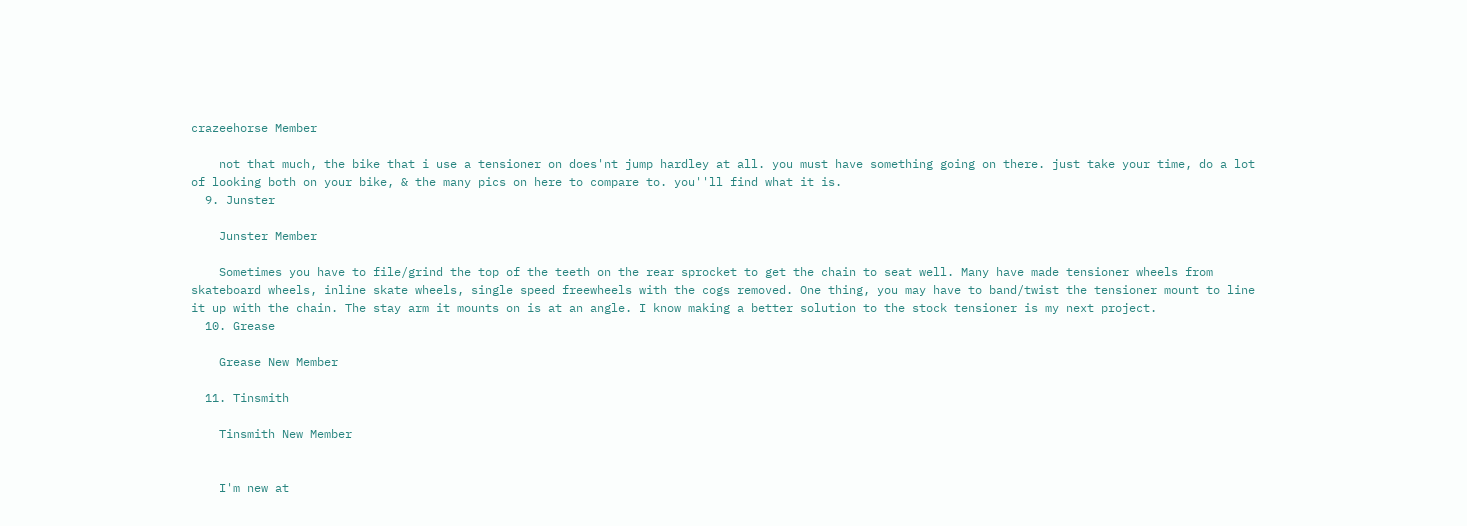crazeehorse Member

    not that much, the bike that i use a tensioner on does'nt jump hardley at all. you must have something going on there. just take your time, do a lot of looking both on your bike, & the many pics on here to compare to. you''ll find what it is.
  9. Junster

    Junster Member

    Sometimes you have to file/grind the top of the teeth on the rear sprocket to get the chain to seat well. Many have made tensioner wheels from skateboard wheels, inline skate wheels, single speed freewheels with the cogs removed. One thing, you may have to band/twist the tensioner mount to line it up with the chain. The stay arm it mounts on is at an angle. I know making a better solution to the stock tensioner is my next project.
  10. Grease

    Grease New Member

  11. Tinsmith

    Tinsmith New Member


    I'm new at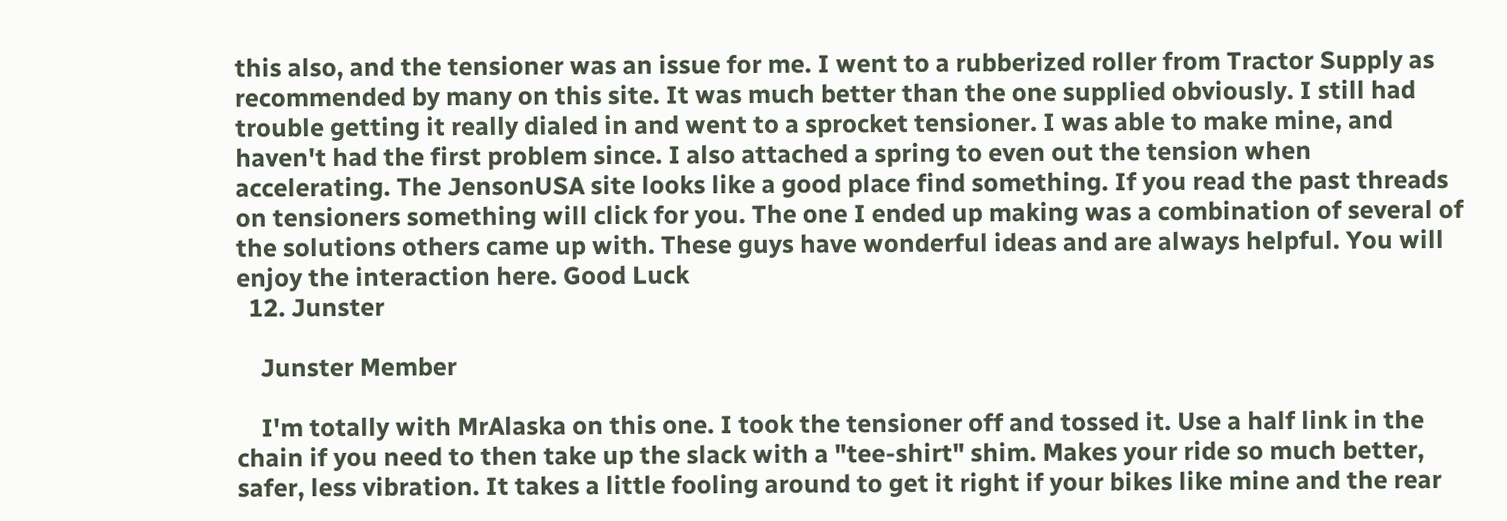this also, and the tensioner was an issue for me. I went to a rubberized roller from Tractor Supply as recommended by many on this site. It was much better than the one supplied obviously. I still had trouble getting it really dialed in and went to a sprocket tensioner. I was able to make mine, and haven't had the first problem since. I also attached a spring to even out the tension when accelerating. The JensonUSA site looks like a good place find something. If you read the past threads on tensioners something will click for you. The one I ended up making was a combination of several of the solutions others came up with. These guys have wonderful ideas and are always helpful. You will enjoy the interaction here. Good Luck
  12. Junster

    Junster Member

    I'm totally with MrAlaska on this one. I took the tensioner off and tossed it. Use a half link in the chain if you need to then take up the slack with a "tee-shirt" shim. Makes your ride so much better, safer, less vibration. It takes a little fooling around to get it right if your bikes like mine and the rear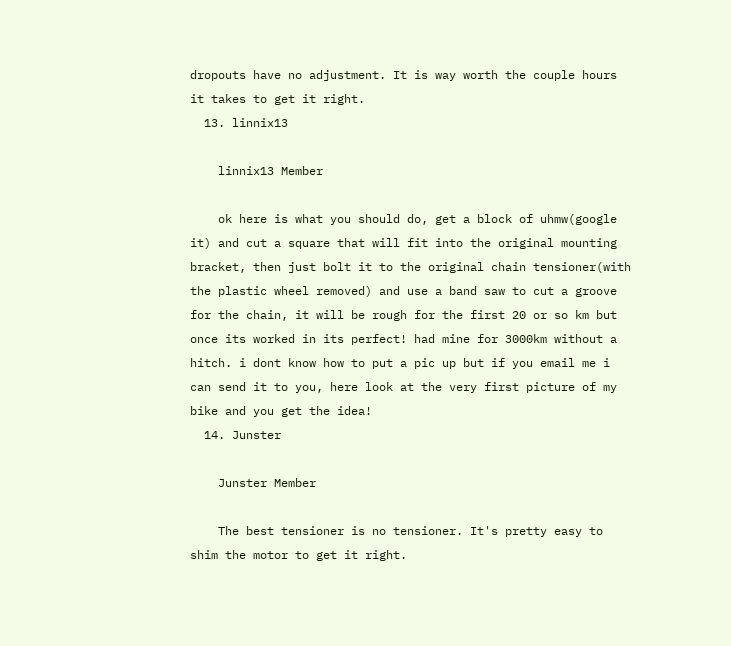dropouts have no adjustment. It is way worth the couple hours it takes to get it right.
  13. linnix13

    linnix13 Member

    ok here is what you should do, get a block of uhmw(google it) and cut a square that will fit into the original mounting bracket, then just bolt it to the original chain tensioner(with the plastic wheel removed) and use a band saw to cut a groove for the chain, it will be rough for the first 20 or so km but once its worked in its perfect! had mine for 3000km without a hitch. i dont know how to put a pic up but if you email me i can send it to you, here look at the very first picture of my bike and you get the idea!
  14. Junster

    Junster Member

    The best tensioner is no tensioner. It's pretty easy to shim the motor to get it right.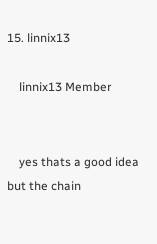15. linnix13

    linnix13 Member


    yes thats a good idea but the chain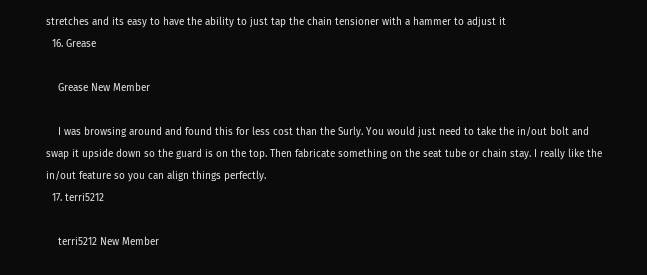stretches and its easy to have the ability to just tap the chain tensioner with a hammer to adjust it
  16. Grease

    Grease New Member

    I was browsing around and found this for less cost than the Surly. You would just need to take the in/out bolt and swap it upside down so the guard is on the top. Then fabricate something on the seat tube or chain stay. I really like the in/out feature so you can align things perfectly.
  17. terri5212

    terri5212 New Member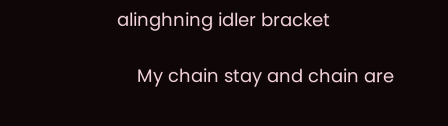alinghning idler bracket

    My chain stay and chain are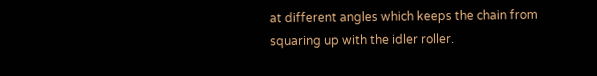at different angles which keeps the chain from squaring up with the idler roller.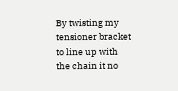By twisting my tensioner bracket to line up with the chain it no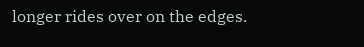longer rides over on the edges.